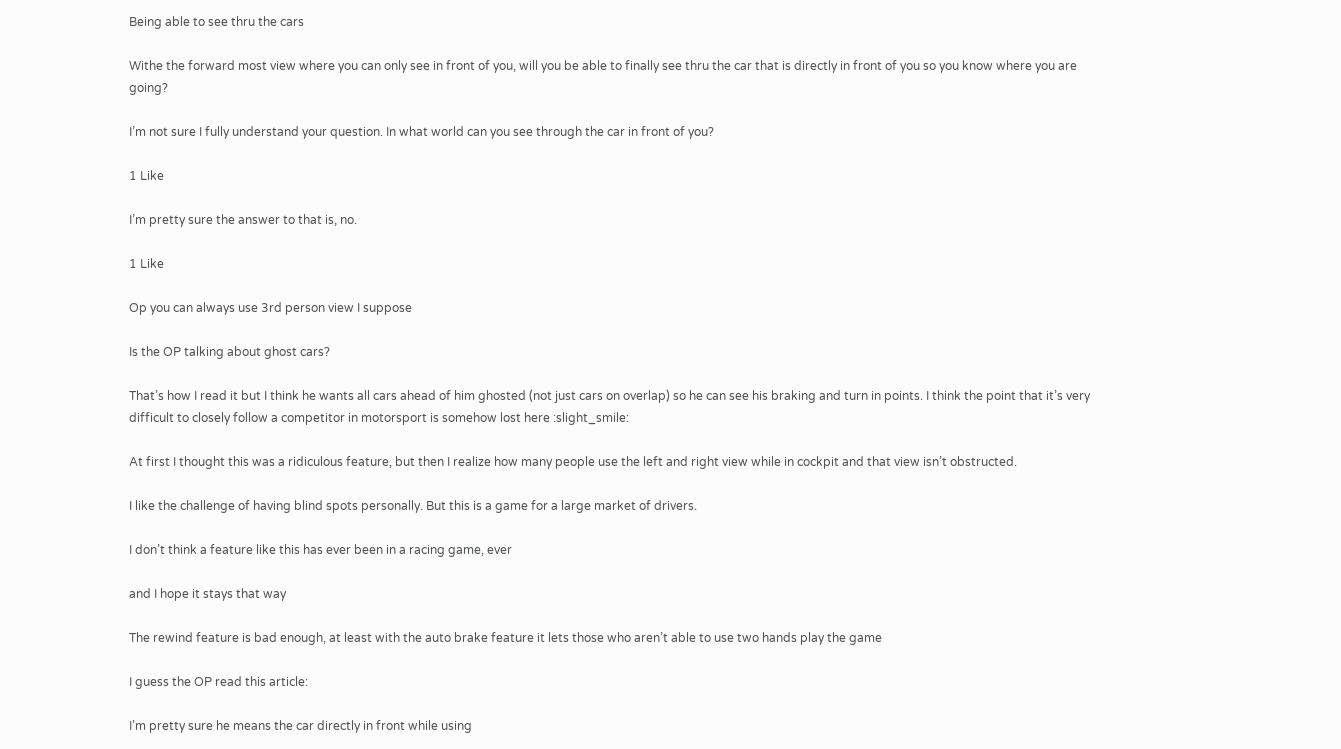Being able to see thru the cars

Withe the forward most view where you can only see in front of you, will you be able to finally see thru the car that is directly in front of you so you know where you are going?

I’m not sure I fully understand your question. In what world can you see through the car in front of you?

1 Like

I’m pretty sure the answer to that is, no.

1 Like

Op you can always use 3rd person view I suppose

Is the OP talking about ghost cars?

That’s how I read it but I think he wants all cars ahead of him ghosted (not just cars on overlap) so he can see his braking and turn in points. I think the point that it’s very difficult to closely follow a competitor in motorsport is somehow lost here :slight_smile:

At first I thought this was a ridiculous feature, but then I realize how many people use the left and right view while in cockpit and that view isn’t obstructed.

I like the challenge of having blind spots personally. But this is a game for a large market of drivers.

I don’t think a feature like this has ever been in a racing game, ever

and I hope it stays that way

The rewind feature is bad enough, at least with the auto brake feature it lets those who aren’t able to use two hands play the game

I guess the OP read this article:

I’m pretty sure he means the car directly in front while using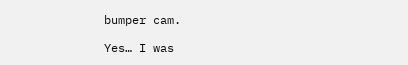bumper cam.

Yes… I was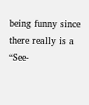being funny since there really is a “See-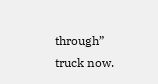through” truck now.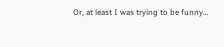Or, at least I was trying to be funny…